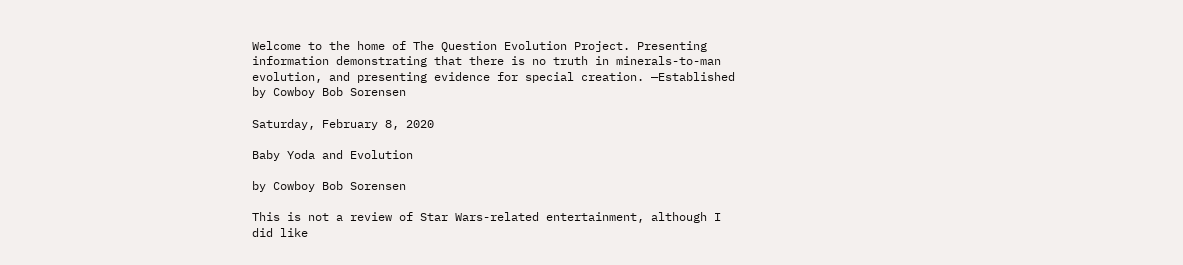Welcome to the home of The Question Evolution Project. Presenting information demonstrating that there is no truth in minerals-to-man evolution, and presenting evidence for special creation. —Established by Cowboy Bob Sorensen

Saturday, February 8, 2020

Baby Yoda and Evolution

by Cowboy Bob Sorensen

This is not a review of Star Wars-related entertainment, although I did like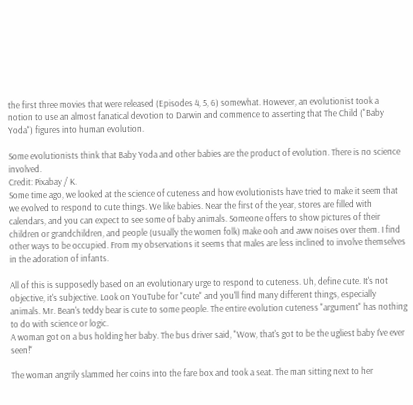the first three movies that were released (Episodes 4, 5, 6) somewhat. However, an evolutionist took a notion to use an almost fanatical devotion to Darwin and commence to asserting that The Child ("Baby Yoda") figures into human evolution.

Some evolutionists think that Baby Yoda and other babies are the product of evolution. There is no science involved.
Credit: Pixabay / K.
Some time ago, we looked at the science of cuteness and how evolutionists have tried to make it seem that we evolved to respond to cute things. We like babies. Near the first of the year, stores are filled with calendars, and you can expect to see some of baby animals. Someone offers to show pictures of their children or grandchildren, and people (usually the women folk) make ooh and aww noises over them. I find other ways to be occupied. From my observations it seems that males are less inclined to involve themselves in the adoration of infants.

All of this is supposedly based on an evolutionary urge to respond to cuteness. Uh, define cute. It's not objective, it's subjective. Look on YouTube for "cute" and you'll find many different things, especially animals. Mr. Bean's teddy bear is cute to some people. The entire evolution cuteness "argument" has nothing to do with science or logic.
A woman got on a bus holding her baby. The bus driver said, "Wow, that's got to be the ugliest baby I've ever seen!"

The woman angrily slammed her coins into the fare box and took a seat. The man sitting next to her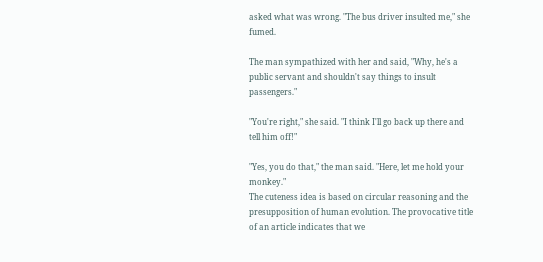asked what was wrong. "The bus driver insulted me," she fumed.

The man sympathized with her and said, "Why, he's a public servant and shouldn't say things to insult passengers."

"You're right," she said. "I think I'll go back up there and tell him off!"

"Yes, you do that," the man said. "Here, let me hold your monkey."
The cuteness idea is based on circular reasoning and the presupposition of human evolution. The provocative title of an article indicates that we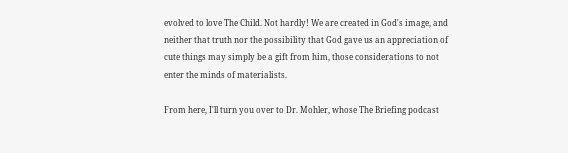evolved to love The Child. Not hardly! We are created in God's image, and neither that truth nor the possibility that God gave us an appreciation of cute things may simply be a gift from him, those considerations to not enter the minds of materialists.

From here, I'll turn you over to Dr. Mohler, whose The Briefing podcast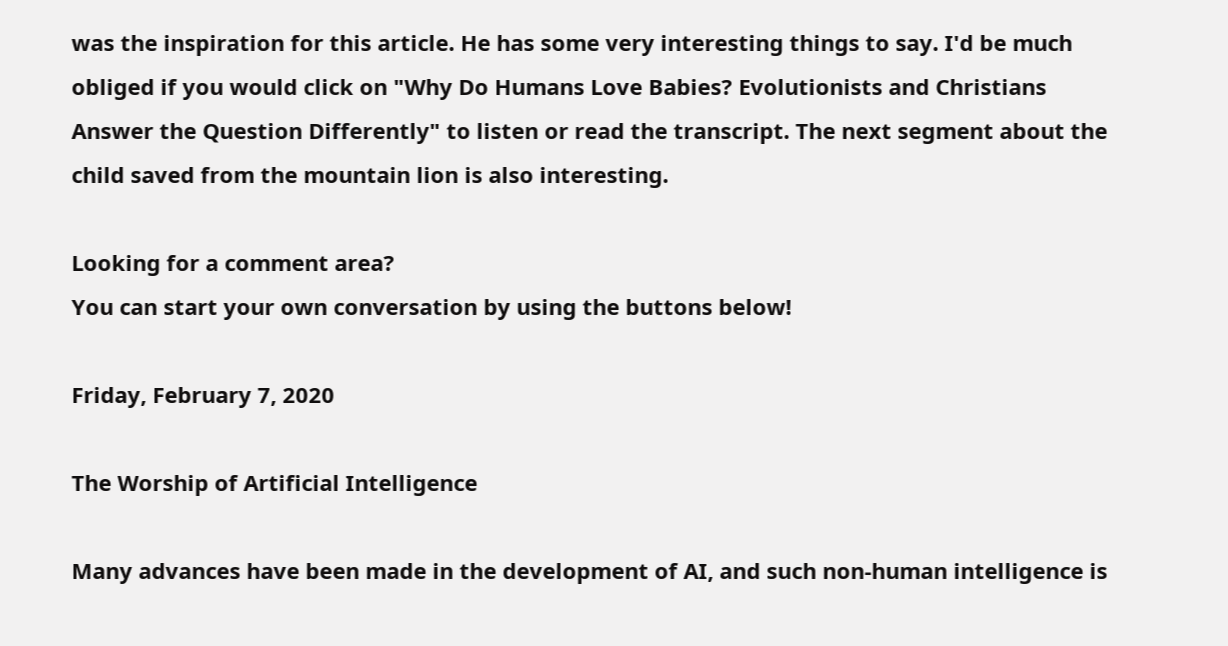was the inspiration for this article. He has some very interesting things to say. I'd be much obliged if you would click on "Why Do Humans Love Babies? Evolutionists and Christians Answer the Question Differently" to listen or read the transcript. The next segment about the child saved from the mountain lion is also interesting.

Looking for a comment area?
You can start your own conversation by using the buttons below!

Friday, February 7, 2020

The Worship of Artificial Intelligence

Many advances have been made in the development of AI, and such non-human intelligence is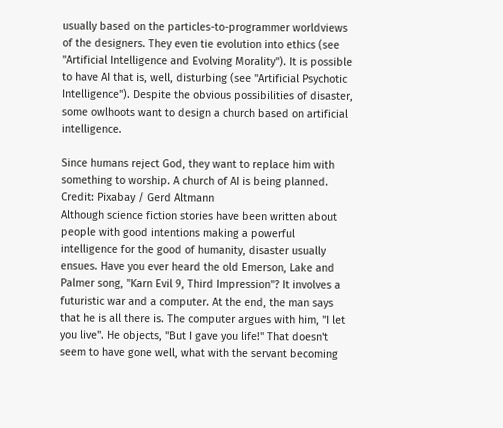usually based on the particles-to-programmer worldviews of the designers. They even tie evolution into ethics (see "Artificial Intelligence and Evolving Morality"). It is possible to have AI that is, well, disturbing (see "Artificial Psychotic Intelligence"). Despite the obvious possibilities of disaster, some owlhoots want to design a church based on artificial intelligence.

Since humans reject God, they want to replace him with something to worship. A church of AI is being planned.
Credit: Pixabay / Gerd Altmann
Although science fiction stories have been written about people with good intentions making a powerful intelligence for the good of humanity, disaster usually ensues. Have you ever heard the old Emerson, Lake and Palmer song, "Karn Evil 9, Third Impression"? It involves a futuristic war and a computer. At the end, the man says that he is all there is. The computer argues with him, "I let you live". He objects, "But I gave you life!" That doesn't seem to have gone well, what with the servant becoming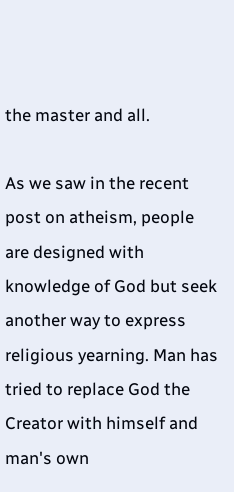the master and all.

As we saw in the recent post on atheism, people are designed with knowledge of God but seek another way to express religious yearning. Man has tried to replace God the Creator with himself and man's own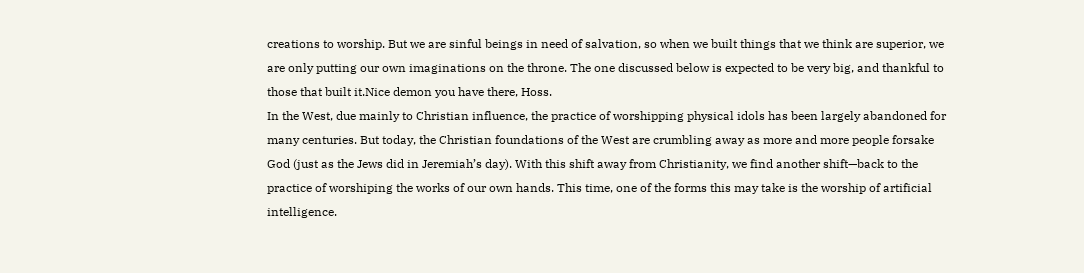creations to worship. But we are sinful beings in need of salvation, so when we built things that we think are superior, we are only putting our own imaginations on the throne. The one discussed below is expected to be very big, and thankful to those that built it.Nice demon you have there, Hoss.
In the West, due mainly to Christian influence, the practice of worshipping physical idols has been largely abandoned for many centuries. But today, the Christian foundations of the West are crumbling away as more and more people forsake God (just as the Jews did in Jeremiah’s day). With this shift away from Christianity, we find another shift—back to the practice of worshiping the works of our own hands. This time, one of the forms this may take is the worship of artificial intelligence.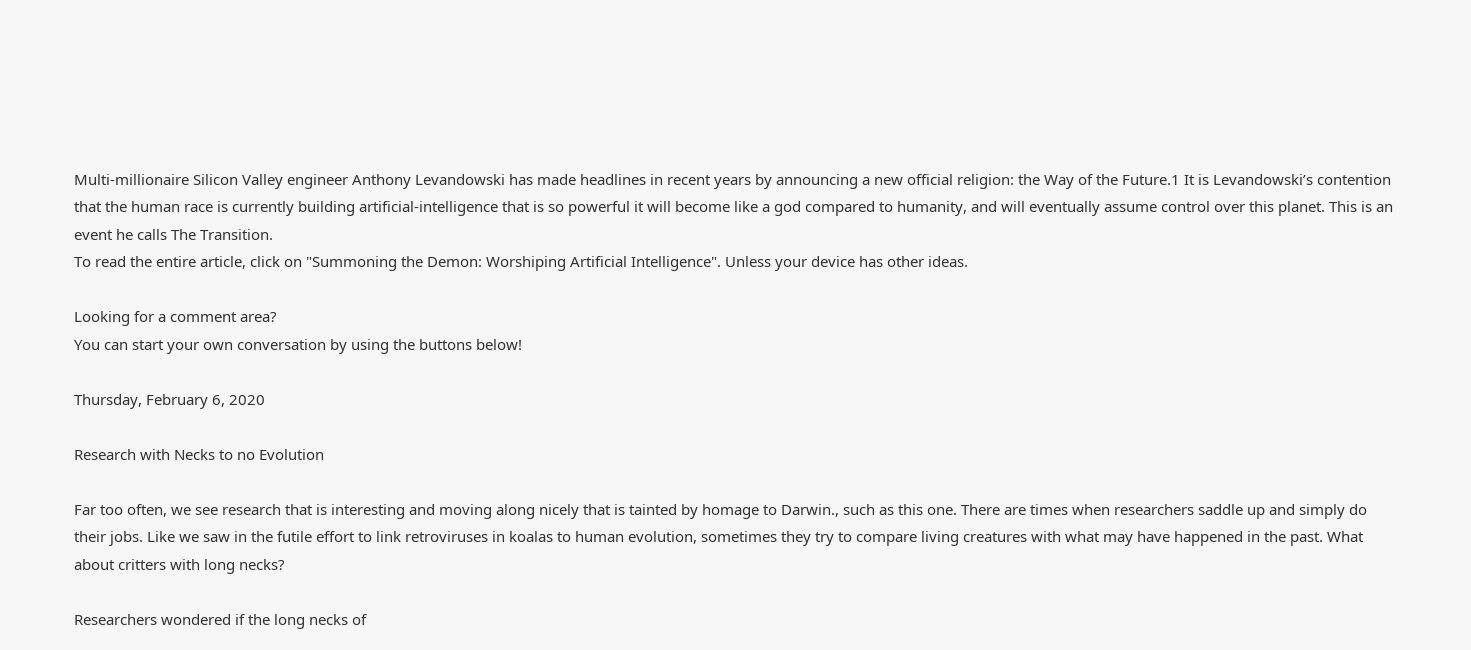Multi-millionaire Silicon Valley engineer Anthony Levandowski has made headlines in recent years by announcing a new official religion: the Way of the Future.1 It is Levandowski’s contention that the human race is currently building artificial-intelligence that is so powerful it will become like a god compared to humanity, and will eventually assume control over this planet. This is an event he calls The Transition.
To read the entire article, click on "Summoning the Demon: Worshiping Artificial Intelligence". Unless your device has other ideas.

Looking for a comment area?
You can start your own conversation by using the buttons below!

Thursday, February 6, 2020

Research with Necks to no Evolution

Far too often, we see research that is interesting and moving along nicely that is tainted by homage to Darwin., such as this one. There are times when researchers saddle up and simply do their jobs. Like we saw in the futile effort to link retroviruses in koalas to human evolution, sometimes they try to compare living creatures with what may have happened in the past. What about critters with long necks?

Researchers wondered if the long necks of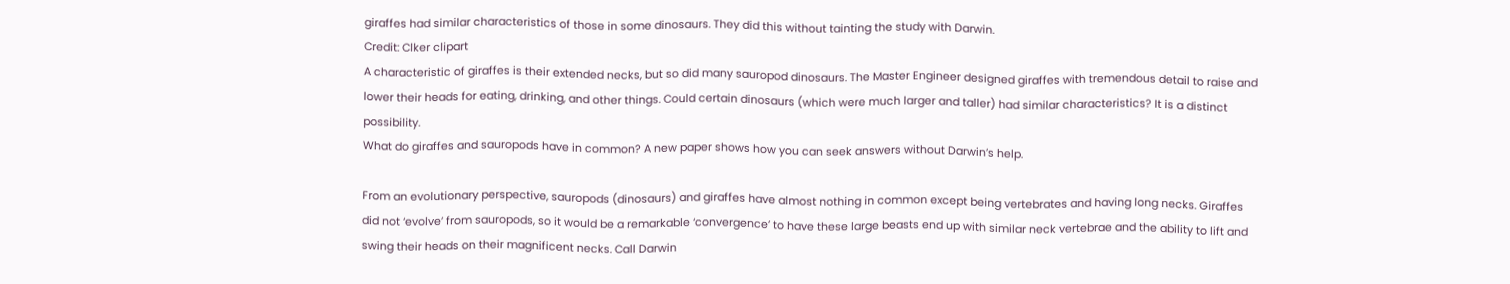giraffes had similar characteristics of those in some dinosaurs. They did this without tainting the study with Darwin.
Credit: Clker clipart
A characteristic of giraffes is their extended necks, but so did many sauropod dinosaurs. The Master Engineer designed giraffes with tremendous detail to raise and lower their heads for eating, drinking, and other things. Could certain dinosaurs (which were much larger and taller) had similar characteristics? It is a distinct possibility.
What do giraffes and sauropods have in common? A new paper shows how you can seek answers without Darwin’s help.

From an evolutionary perspective, sauropods (dinosaurs) and giraffes have almost nothing in common except being vertebrates and having long necks. Giraffes did not ‘evolve’ from sauropods, so it would be a remarkable ‘convergence’ to have these large beasts end up with similar neck vertebrae and the ability to lift and swing their heads on their magnificent necks. Call Darwin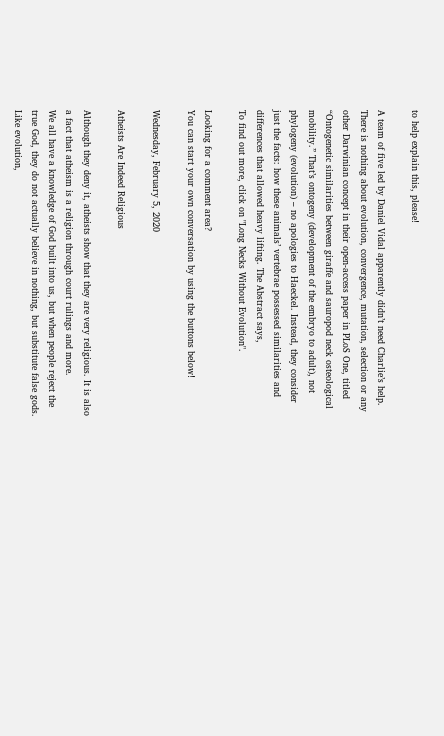to help explain this, please!

A team of five led by Daniel Vidal apparently didn’t need Charlie’s help. There is nothing about evolution, convergence, mutation, selection or any other Darwinian concept in their open-access paper in PLoS One, titled “Ontogenetic similarities between giraffe and sauropod neck osteological mobility.” That’s ontogeny (development of the embryo to adult), not phylogeny (evolution) – no apologies to Haeckel. Instead, they consider just the facts: how these animals’ vertebrae possessed similarities and differences that allowed heavy lifting. The Abstract says,
To find out more, click on "Long Necks Without Evolution".

Looking for a comment area?
You can start your own conversation by using the buttons below!

Wednesday, February 5, 2020

Atheists Are Indeed Religious

Although they deny it, atheists show that they are very religious. It is also a fact that atheism is a religion through court rulings and more.
We all have a knowledge of God built into us, but when people reject the true God, they do not actually believe in nothing, but substitute false gods. Like evolution,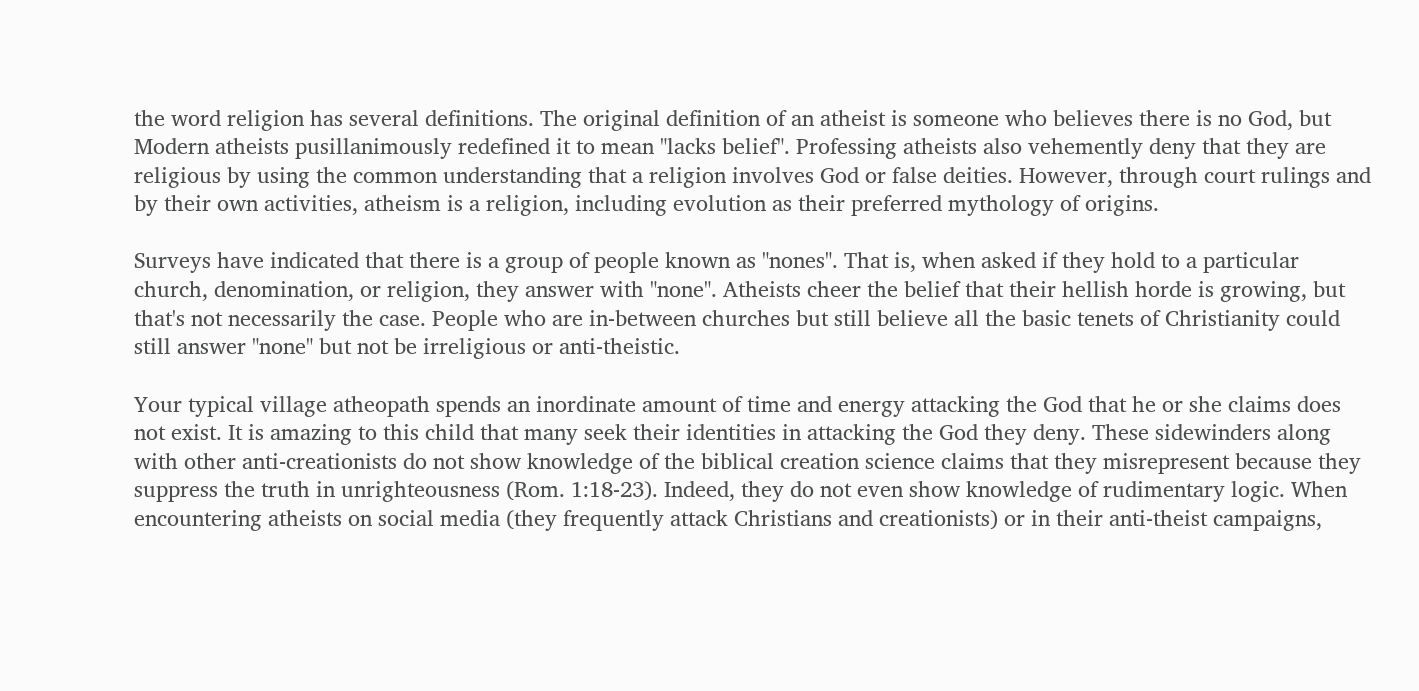the word religion has several definitions. The original definition of an atheist is someone who believes there is no God, but Modern atheists pusillanimously redefined it to mean "lacks belief". Professing atheists also vehemently deny that they are religious by using the common understanding that a religion involves God or false deities. However, through court rulings and by their own activities, atheism is a religion, including evolution as their preferred mythology of origins.

Surveys have indicated that there is a group of people known as "nones". That is, when asked if they hold to a particular church, denomination, or religion, they answer with "none". Atheists cheer the belief that their hellish horde is growing, but that's not necessarily the case. People who are in-between churches but still believe all the basic tenets of Christianity could still answer "none" but not be irreligious or anti-theistic.

Your typical village atheopath spends an inordinate amount of time and energy attacking the God that he or she claims does not exist. It is amazing to this child that many seek their identities in attacking the God they deny. These sidewinders along with other anti-creationists do not show knowledge of the biblical creation science claims that they misrepresent because they suppress the truth in unrighteousness (Rom. 1:18-23). Indeed, they do not even show knowledge of rudimentary logic. When encountering atheists on social media (they frequently attack Christians and creationists) or in their anti-theist campaigns,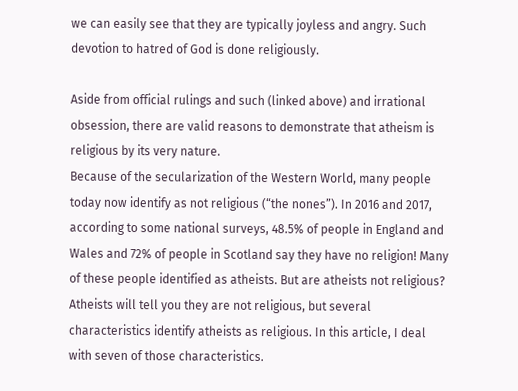we can easily see that they are typically joyless and angry. Such devotion to hatred of God is done religiously.

Aside from official rulings and such (linked above) and irrational obsession, there are valid reasons to demonstrate that atheism is religious by its very nature.
Because of the secularization of the Western World, many people today now identify as not religious (“the nones”). In 2016 and 2017, according to some national surveys, 48.5% of people in England and Wales and 72% of people in Scotland say they have no religion! Many of these people identified as atheists. But are atheists not religious? Atheists will tell you they are not religious, but several characteristics identify atheists as religious. In this article, I deal with seven of those characteristics.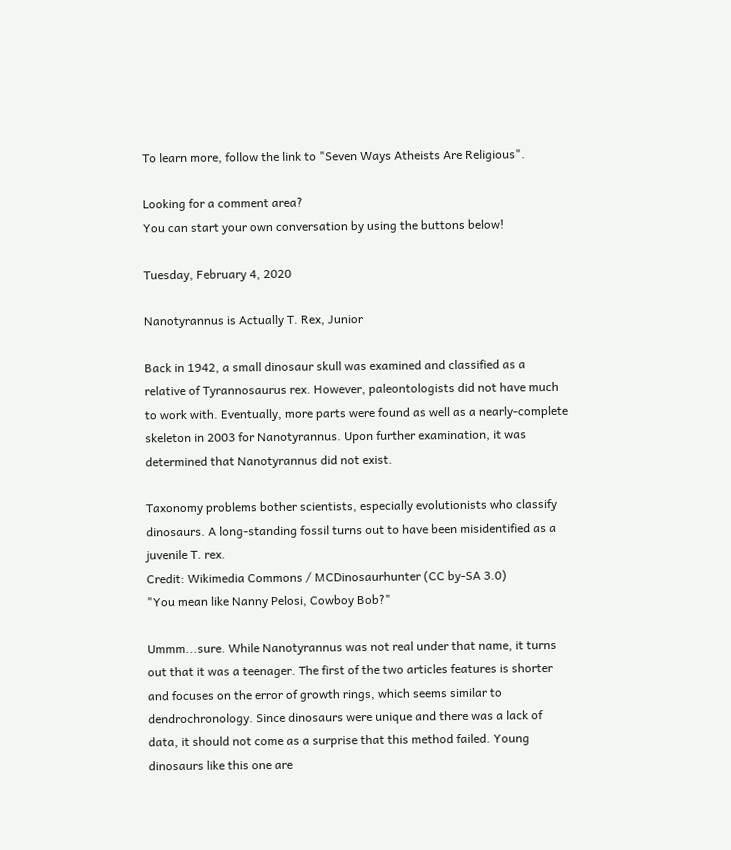To learn more, follow the link to "Seven Ways Atheists Are Religious".

Looking for a comment area?
You can start your own conversation by using the buttons below!

Tuesday, February 4, 2020

Nanotyrannus is Actually T. Rex, Junior

Back in 1942, a small dinosaur skull was examined and classified as a relative of Tyrannosaurus rex. However, paleontologists did not have much to work with. Eventually, more parts were found as well as a nearly-complete skeleton in 2003 for Nanotyrannus. Upon further examination, it was determined that Nanotyrannus did not exist.

Taxonomy problems bother scientists, especially evolutionists who classify dinosaurs. A long-standing fossil turns out to have been misidentified as a juvenile T. rex.
Credit: Wikimedia Commons / MCDinosaurhunter (CC by-SA 3.0)
"You mean like Nanny Pelosi, Cowboy Bob?"

Ummm...sure. While Nanotyrannus was not real under that name, it turns out that it was a teenager. The first of the two articles features is shorter and focuses on the error of growth rings, which seems similar to dendrochronology. Since dinosaurs were unique and there was a lack of data, it should not come as a surprise that this method failed. Young dinosaurs like this one are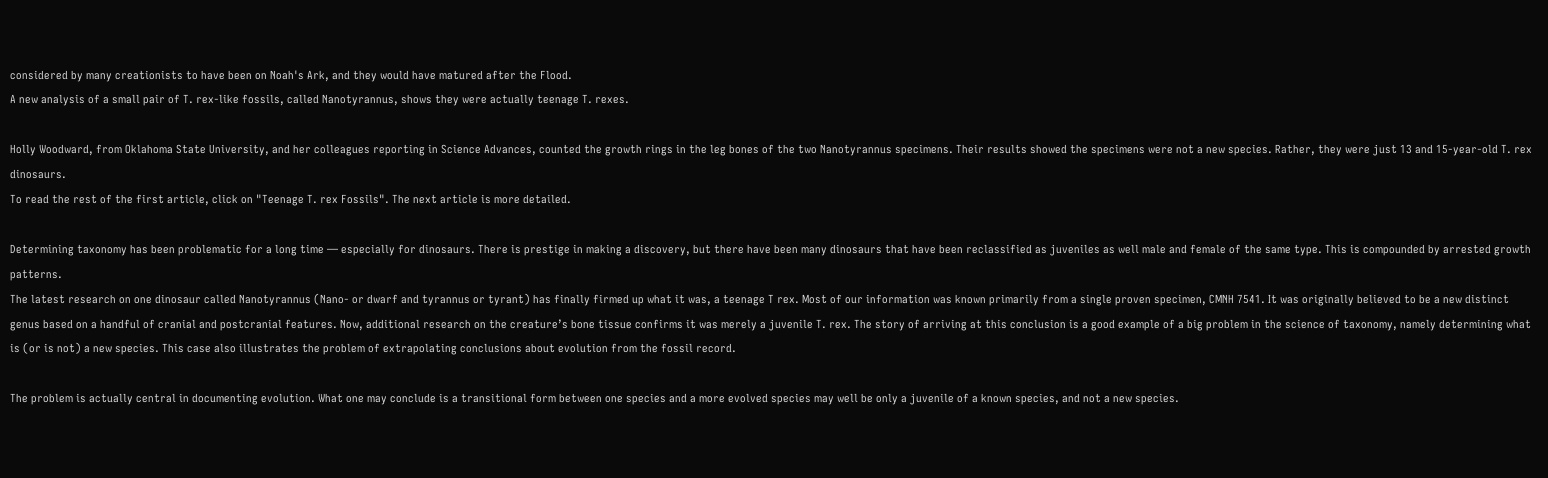considered by many creationists to have been on Noah's Ark, and they would have matured after the Flood.
A new analysis of a small pair of T. rex-like fossils, called Nanotyrannus, shows they were actually teenage T. rexes.

Holly Woodward, from Oklahoma State University, and her colleagues reporting in Science Advances, counted the growth rings in the leg bones of the two Nanotyrannus specimens. Their results showed the specimens were not a new species. Rather, they were just 13 and 15-year-old T. rex dinosaurs.
To read the rest of the first article, click on "Teenage T. rex Fossils". The next article is more detailed.

Determining taxonomy has been problematic for a long time — especially for dinosaurs. There is prestige in making a discovery, but there have been many dinosaurs that have been reclassified as juveniles as well male and female of the same type. This is compounded by arrested growth patterns.
The latest research on one dinosaur called Nanotyrannus (Nano- or dwarf and tyrannus or tyrant) has finally firmed up what it was, a teenage T rex. Most of our information was known primarily from a single proven specimen, CMNH 7541. It was originally believed to be a new distinct genus based on a handful of cranial and postcranial features. Now, additional research on the creature’s bone tissue confirms it was merely a juvenile T. rex. The story of arriving at this conclusion is a good example of a big problem in the science of taxonomy, namely determining what is (or is not) a new species. This case also illustrates the problem of extrapolating conclusions about evolution from the fossil record.

The problem is actually central in documenting evolution. What one may conclude is a transitional form between one species and a more evolved species may well be only a juvenile of a known species, and not a new species.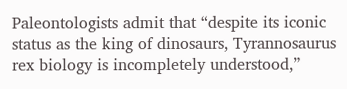Paleontologists admit that “despite its iconic status as the king of dinosaurs, Tyrannosaurus rex biology is incompletely understood,”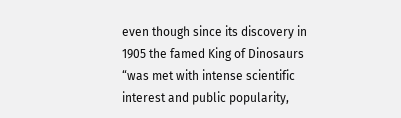even though since its discovery in 1905 the famed King of Dinosaurs “was met with intense scientific interest and public popularity,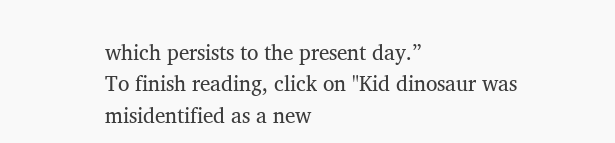which persists to the present day.”
To finish reading, click on "Kid dinosaur was misidentified as a new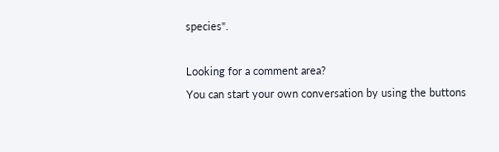species".

Looking for a comment area?
You can start your own conversation by using the buttons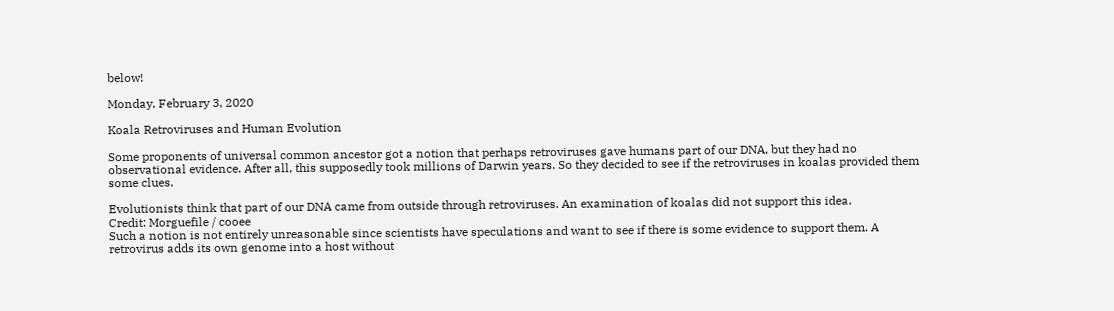below!

Monday, February 3, 2020

Koala Retroviruses and Human Evolution

Some proponents of universal common ancestor got a notion that perhaps retroviruses gave humans part of our DNA, but they had no observational evidence. After all, this supposedly took millions of Darwin years. So they decided to see if the retroviruses in koalas provided them some clues.

Evolutionists think that part of our DNA came from outside through retroviruses. An examination of koalas did not support this idea.
Credit: Morguefile / cooee
Such a notion is not entirely unreasonable since scientists have speculations and want to see if there is some evidence to support them. A retrovirus adds its own genome into a host without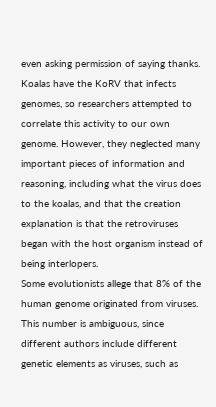even asking permission of saying thanks. Koalas have the KoRV that infects genomes, so researchers attempted to correlate this activity to our own genome. However, they neglected many important pieces of information and reasoning, including what the virus does to the koalas, and that the creation explanation is that the retroviruses began with the host organism instead of being interlopers.
Some evolutionists allege that 8% of the human genome originated from viruses. This number is ambiguous, since different authors include different genetic elements as viruses, such as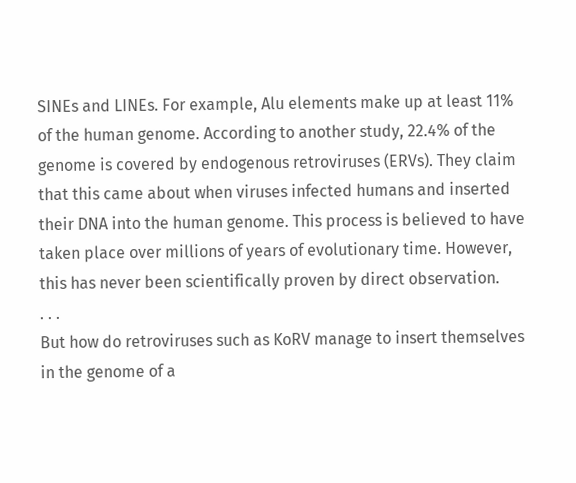SINEs and LINEs. For example, Alu elements make up at least 11% of the human genome. According to another study, 22.4% of the genome is covered by endogenous retroviruses (ERVs). They claim that this came about when viruses infected humans and inserted their DNA into the human genome. This process is believed to have taken place over millions of years of evolutionary time. However, this has never been scientifically proven by direct observation.
. . .
But how do retroviruses such as KoRV manage to insert themselves in the genome of a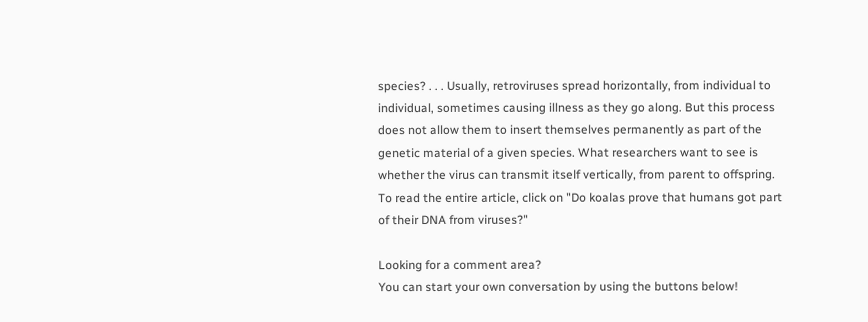species? . . . Usually, retroviruses spread horizontally, from individual to individual, sometimes causing illness as they go along. But this process does not allow them to insert themselves permanently as part of the genetic material of a given species. What researchers want to see is whether the virus can transmit itself vertically, from parent to offspring.
To read the entire article, click on "Do koalas prove that humans got part of their DNA from viruses?"

Looking for a comment area?
You can start your own conversation by using the buttons below!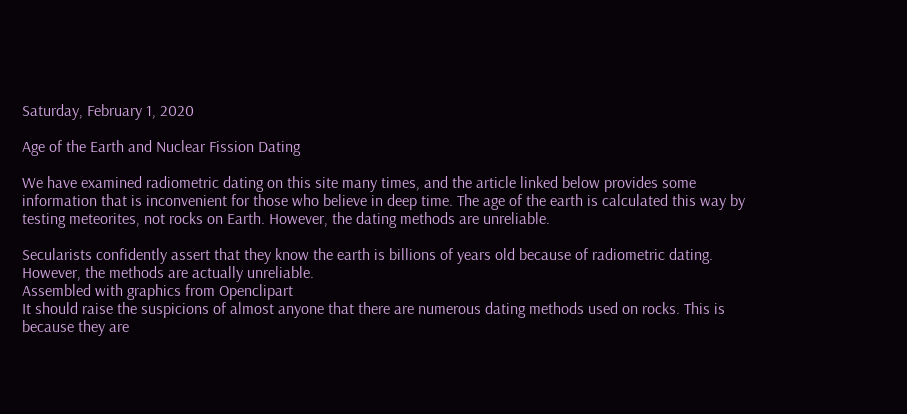Saturday, February 1, 2020

Age of the Earth and Nuclear Fission Dating

We have examined radiometric dating on this site many times, and the article linked below provides some information that is inconvenient for those who believe in deep time. The age of the earth is calculated this way by testing meteorites, not rocks on Earth. However, the dating methods are unreliable.

Secularists confidently assert that they know the earth is billions of years old because of radiometric dating. However, the methods are actually unreliable.
Assembled with graphics from Openclipart
It should raise the suspicions of almost anyone that there are numerous dating methods used on rocks. This is because they are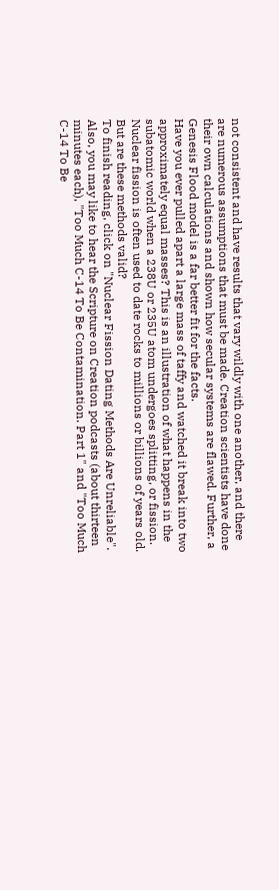not consistent and have results that vary wildly with one another, and there are numerous assumptions that must be made. Creation scientists have done their own calculations and shown how secular systems are flawed. Further, a Genesis Flood model is a far better fit for the facts.
Have you ever pulled apart a large mass of taffy and watched it break into two approximately equal masses? This is an illustration of what happens in the subatomic world when a 238U or 235U atom undergoes splitting, or fission. Nuclear fission is often used to date rocks to millions or billions of years old. But are these methods valid?
To finish reading, click on "Nuclear Fission Dating Methods Are Unreliable". Also, you may like to hear the Scripture on Creation podcasts (about thirteen minutes each), "Too Much C-14 To Be Contamination. Part 1" and "Too Much C-14 To Be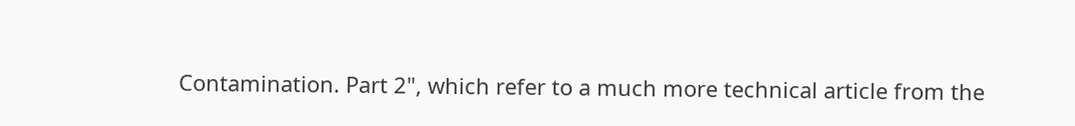Contamination. Part 2", which refer to a much more technical article from the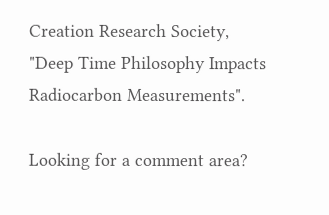Creation Research Society, "Deep Time Philosophy Impacts Radiocarbon Measurements".

Looking for a comment area?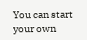You can start your own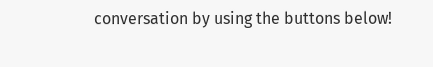conversation by using the buttons below!